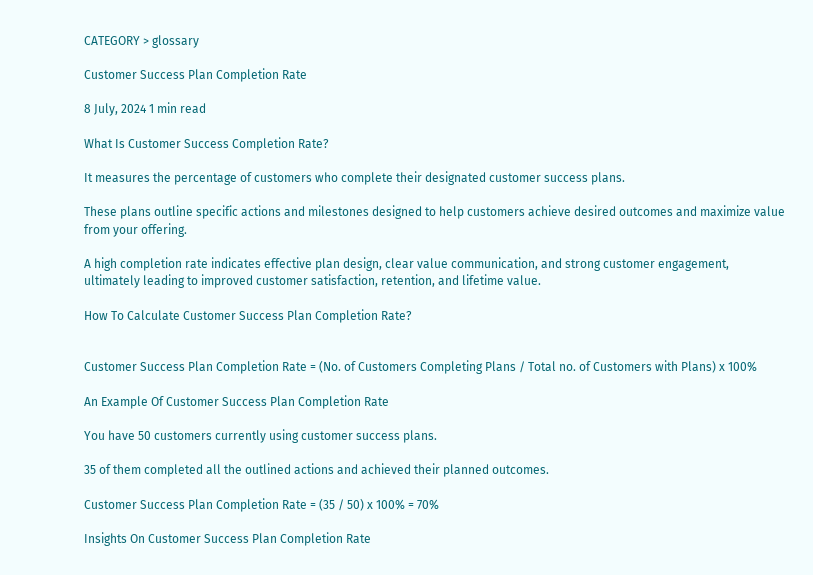CATEGORY > glossary

Customer Success Plan Completion Rate

8 July, 2024 1 min read

What Is Customer Success Completion Rate?

It measures the percentage of customers who complete their designated customer success plans.

These plans outline specific actions and milestones designed to help customers achieve desired outcomes and maximize value from your offering.

A high completion rate indicates effective plan design, clear value communication, and strong customer engagement, ultimately leading to improved customer satisfaction, retention, and lifetime value.

How To Calculate Customer Success Plan Completion Rate?


Customer Success Plan Completion Rate = (No. of Customers Completing Plans / Total no. of Customers with Plans) x 100%

An Example Of Customer Success Plan Completion Rate

You have 50 customers currently using customer success plans.

35 of them completed all the outlined actions and achieved their planned outcomes.

Customer Success Plan Completion Rate = (35 / 50) x 100% = 70%

Insights On Customer Success Plan Completion Rate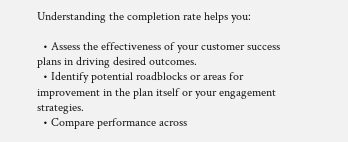Understanding the completion rate helps you:

  • Assess the effectiveness of your customer success plans in driving desired outcomes.
  • Identify potential roadblocks or areas for improvement in the plan itself or your engagement strategies.
  • Compare performance across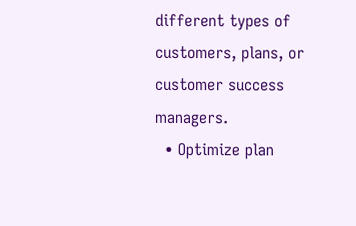different types of customers, plans, or customer success managers.
  • Optimize plan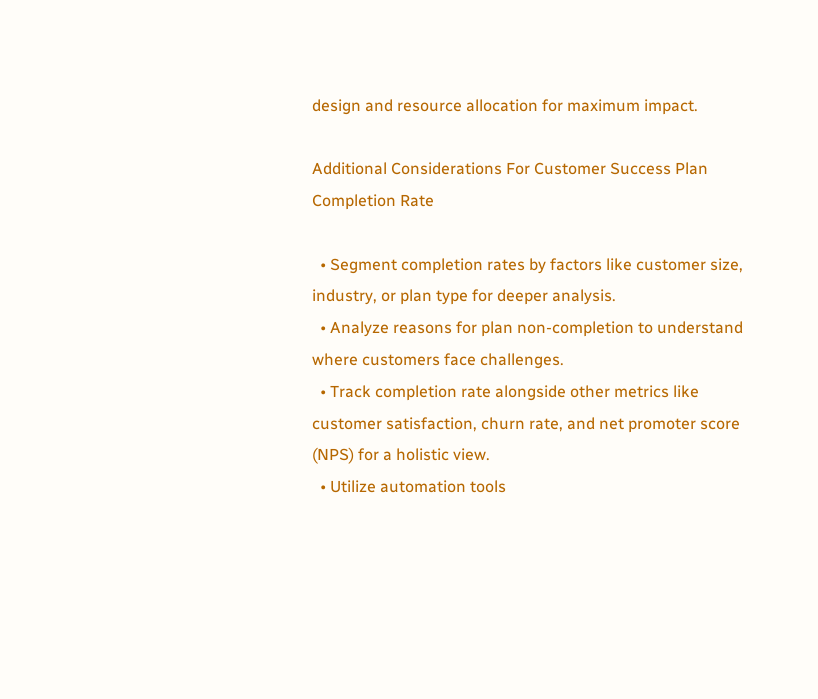design and resource allocation for maximum impact.

Additional Considerations For Customer Success Plan Completion Rate

  • Segment completion rates by factors like customer size, industry, or plan type for deeper analysis.
  • Analyze reasons for plan non-completion to understand where customers face challenges.
  • Track completion rate alongside other metrics like customer satisfaction, churn rate, and net promoter score (NPS) for a holistic view.
  • Utilize automation tools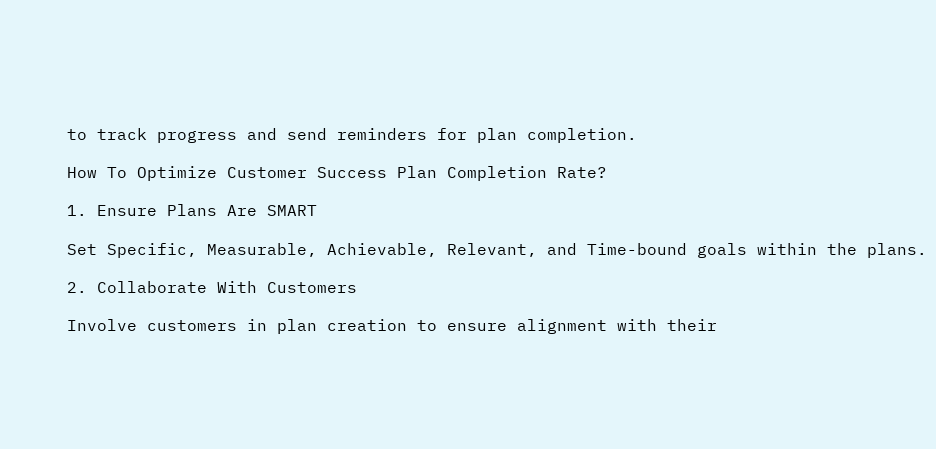to track progress and send reminders for plan completion.

How To Optimize Customer Success Plan Completion Rate?

1. Ensure Plans Are SMART

Set Specific, Measurable, Achievable, Relevant, and Time-bound goals within the plans.

2. Collaborate With Customers

Involve customers in plan creation to ensure alignment with their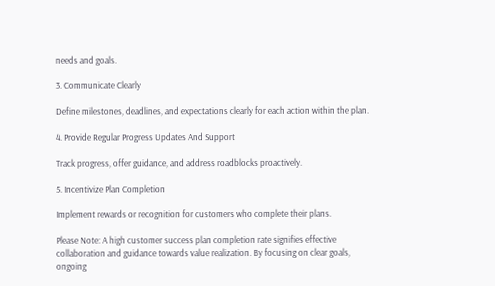needs and goals.

3. Communicate Clearly

Define milestones, deadlines, and expectations clearly for each action within the plan.

4. Provide Regular Progress Updates And Support

Track progress, offer guidance, and address roadblocks proactively.

5. Incentivize Plan Completion

Implement rewards or recognition for customers who complete their plans.

Please Note: A high customer success plan completion rate signifies effective collaboration and guidance towards value realization. By focusing on clear goals, ongoing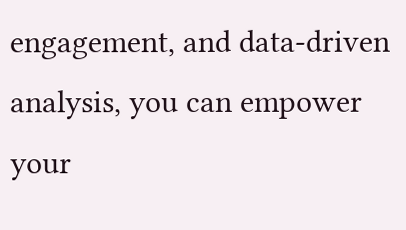engagement, and data-driven analysis, you can empower your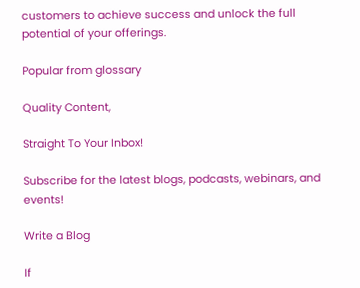customers to achieve success and unlock the full potential of your offerings.

Popular from glossary

Quality Content,

Straight To Your Inbox!

Subscribe for the latest blogs, podcasts, webinars, and events!

Write a Blog

If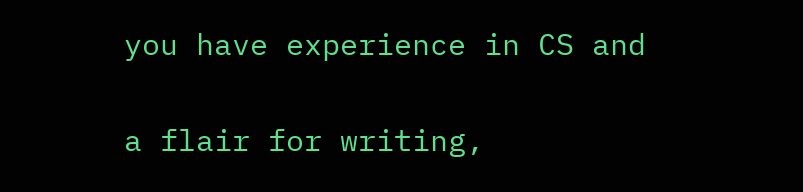you have experience in CS and

a flair for writing,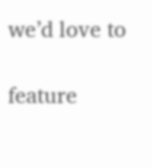we’d love to

feature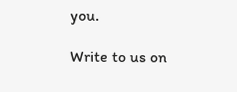you.

Write to us on